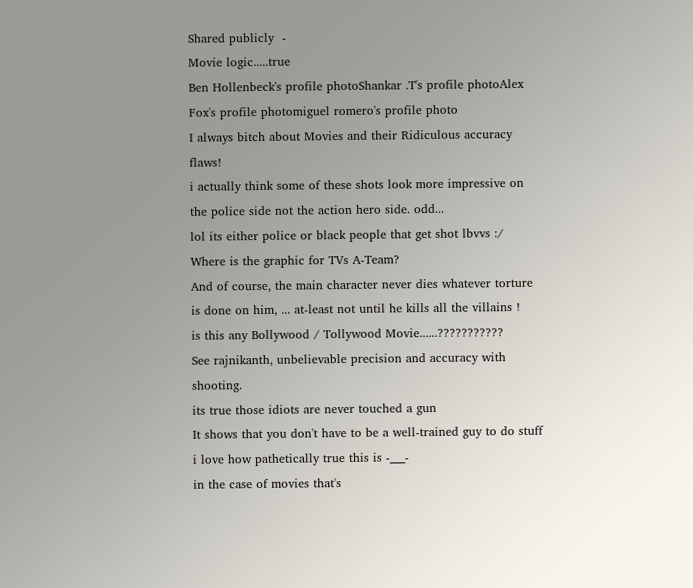Shared publicly  -
Movie logic.....true
Ben Hollenbeck's profile photoShankar .T's profile photoAlex Fox's profile photomiguel romero's profile photo
I always bitch about Movies and their Ridiculous accuracy flaws!
i actually think some of these shots look more impressive on the police side not the action hero side. odd...
lol its either police or black people that get shot lbvvs :/
Where is the graphic for TVs A-Team?
And of course, the main character never dies whatever torture is done on him, ... at-least not until he kills all the villains !
is this any Bollywood / Tollywood Movie......???????????
See rajnikanth, unbelievable precision and accuracy with shooting.
its true those idiots are never touched a gun
It shows that you don't have to be a well-trained guy to do stuff
i love how pathetically true this is -___-
in the case of movies that's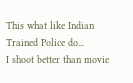This what like Indian Trained Police do...
I shoot better than movie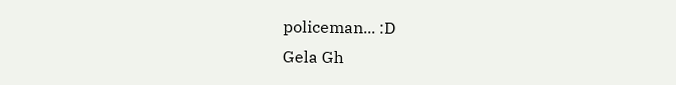policeman... :D
Gela Gh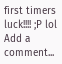first timers luck!!!! ;P lol
Add a comment...